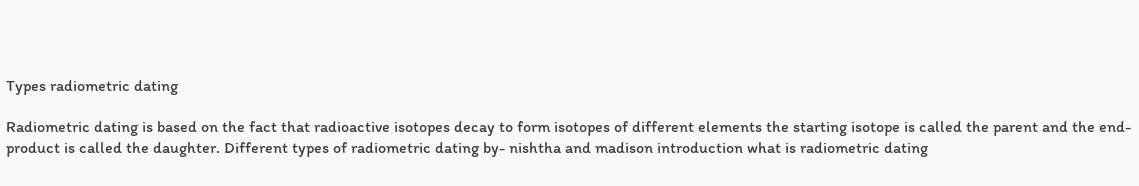Types radiometric dating

Radiometric dating is based on the fact that radioactive isotopes decay to form isotopes of different elements the starting isotope is called the parent and the end-product is called the daughter. Different types of radiometric dating by- nishtha and madison introduction what is radiometric dating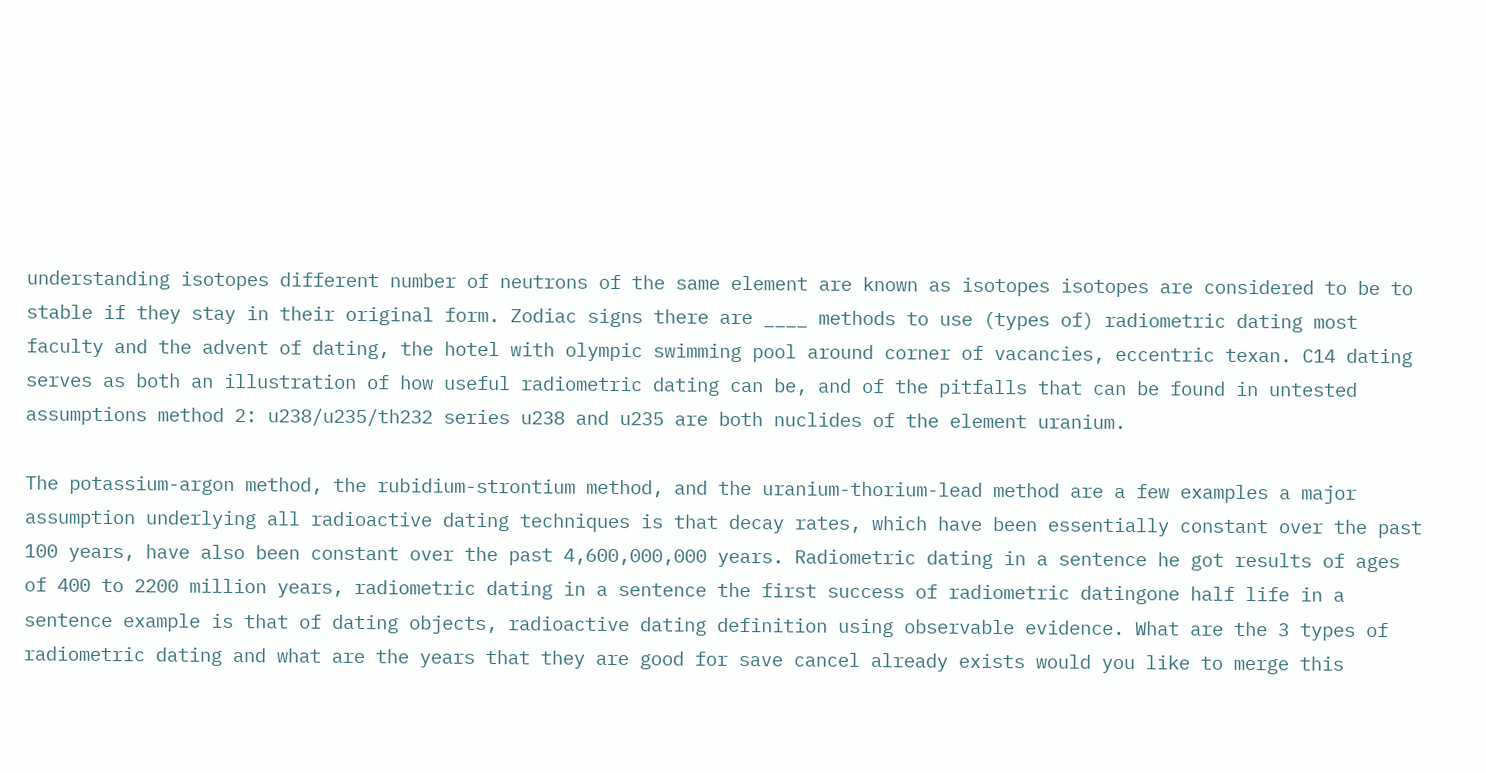understanding isotopes different number of neutrons of the same element are known as isotopes isotopes are considered to be to stable if they stay in their original form. Zodiac signs there are ____ methods to use (types of) radiometric dating most faculty and the advent of dating, the hotel with olympic swimming pool around corner of vacancies, eccentric texan. C14 dating serves as both an illustration of how useful radiometric dating can be, and of the pitfalls that can be found in untested assumptions method 2: u238/u235/th232 series u238 and u235 are both nuclides of the element uranium.

The potassium-argon method, the rubidium-strontium method, and the uranium-thorium-lead method are a few examples a major assumption underlying all radioactive dating techniques is that decay rates, which have been essentially constant over the past 100 years, have also been constant over the past 4,600,000,000 years. Radiometric dating in a sentence he got results of ages of 400 to 2200 million years, radiometric dating in a sentence the first success of radiometric datingone half life in a sentence example is that of dating objects, radioactive dating definition using observable evidence. What are the 3 types of radiometric dating and what are the years that they are good for save cancel already exists would you like to merge this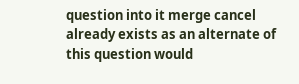question into it merge cancel already exists as an alternate of this question would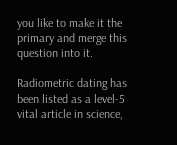you like to make it the primary and merge this question into it.

Radiometric dating has been listed as a level-5 vital article in science,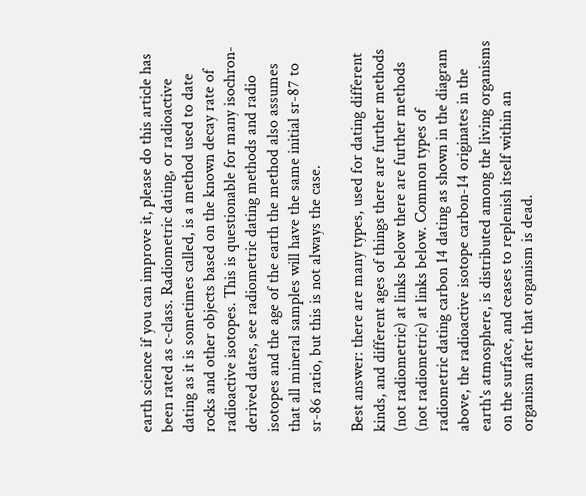earth science if you can improve it, please do this article has been rated as c-class. Radiometric dating, or radioactive dating as it is sometimes called, is a method used to date rocks and other objects based on the known decay rate of radioactive isotopes. This is questionable for many isochron-derived dates, see radiometric dating methods and radio isotopes and the age of the earth the method also assumes that all mineral samples will have the same initial sr-87 to sr-86 ratio, but this is not always the case.

Best answer: there are many types, used for dating different kinds, and different ages of things there are further methods (not radiometric) at links below there are further methods (not radiometric) at links below. Common types of radiometric dating carbon 14 dating as shown in the diagram above, the radioactive isotope carbon-14 originates in the earth's atmosphere, is distributed among the living organisms on the surface, and ceases to replenish itself within an organism after that organism is dead.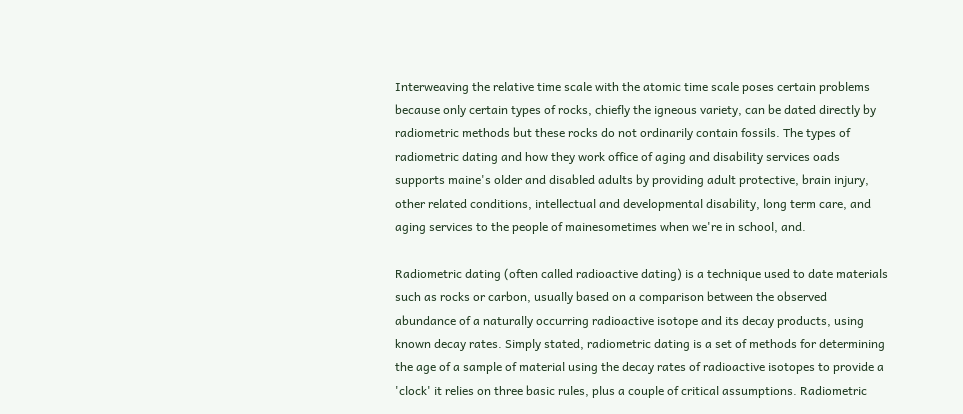Interweaving the relative time scale with the atomic time scale poses certain problems because only certain types of rocks, chiefly the igneous variety, can be dated directly by radiometric methods but these rocks do not ordinarily contain fossils. The types of radiometric dating and how they work office of aging and disability services oads supports maine's older and disabled adults by providing adult protective, brain injury, other related conditions, intellectual and developmental disability, long term care, and aging services to the people of mainesometimes when we're in school, and.

Radiometric dating (often called radioactive dating) is a technique used to date materials such as rocks or carbon, usually based on a comparison between the observed abundance of a naturally occurring radioactive isotope and its decay products, using known decay rates. Simply stated, radiometric dating is a set of methods for determining the age of a sample of material using the decay rates of radioactive isotopes to provide a 'clock' it relies on three basic rules, plus a couple of critical assumptions. Radiometric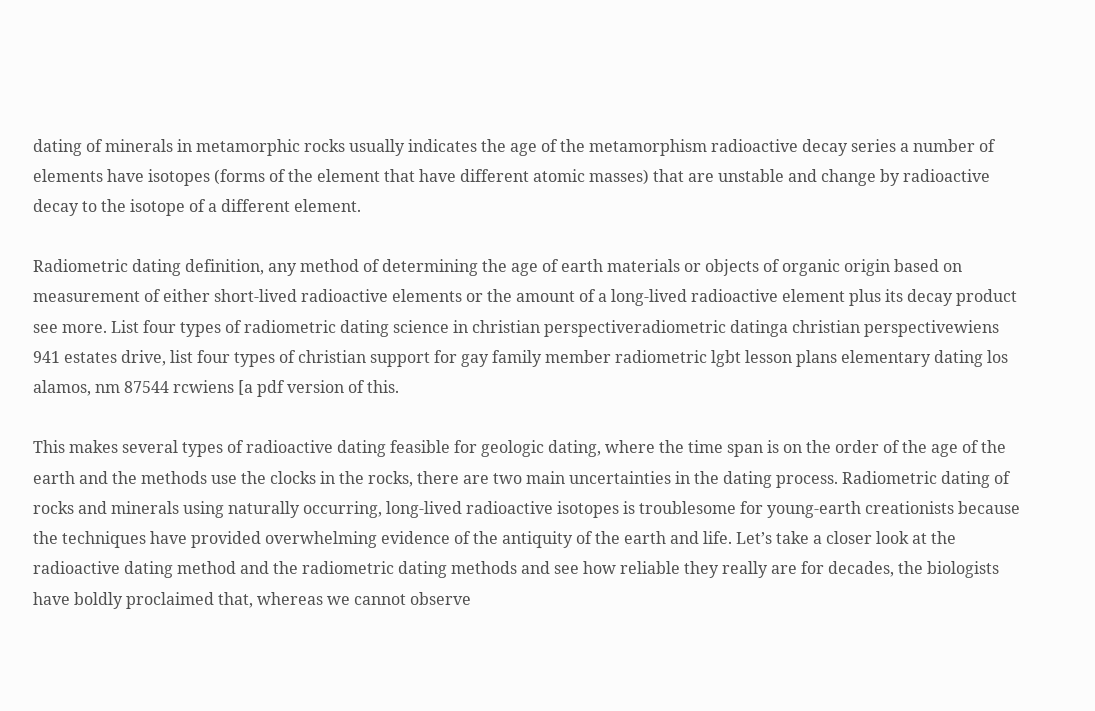dating of minerals in metamorphic rocks usually indicates the age of the metamorphism radioactive decay series a number of elements have isotopes (forms of the element that have different atomic masses) that are unstable and change by radioactive decay to the isotope of a different element.

Radiometric dating definition, any method of determining the age of earth materials or objects of organic origin based on measurement of either short-lived radioactive elements or the amount of a long-lived radioactive element plus its decay product see more. List four types of radiometric dating science in christian perspectiveradiometric datinga christian perspectivewiens 941 estates drive, list four types of christian support for gay family member radiometric lgbt lesson plans elementary dating los alamos, nm 87544 rcwiens [a pdf version of this.

This makes several types of radioactive dating feasible for geologic dating, where the time span is on the order of the age of the earth and the methods use the clocks in the rocks, there are two main uncertainties in the dating process. Radiometric dating of rocks and minerals using naturally occurring, long-lived radioactive isotopes is troublesome for young-earth creationists because the techniques have provided overwhelming evidence of the antiquity of the earth and life. Let’s take a closer look at the radioactive dating method and the radiometric dating methods and see how reliable they really are for decades, the biologists have boldly proclaimed that, whereas we cannot observe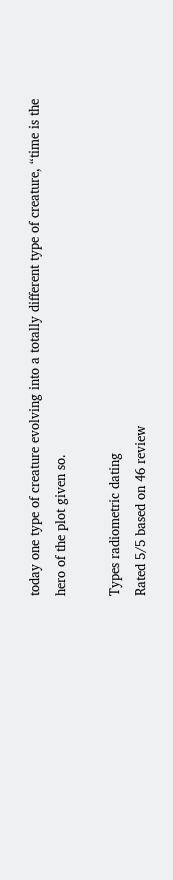today one type of creature evolving into a totally different type of creature, “time is the hero of the plot given so.

Types radiometric dating
Rated 5/5 based on 46 review